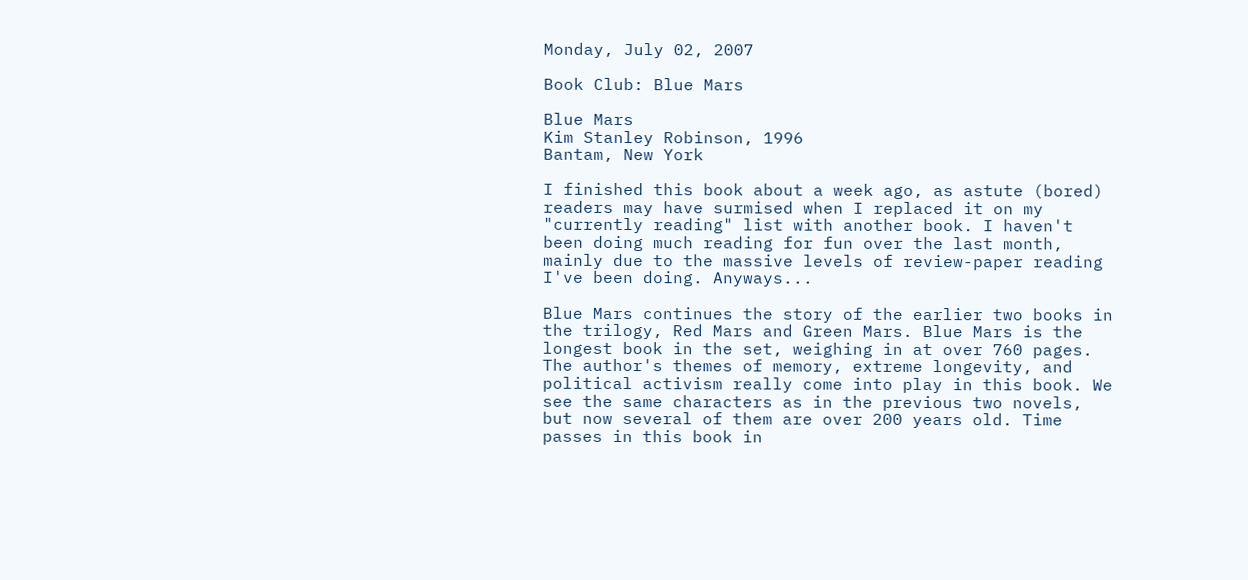Monday, July 02, 2007

Book Club: Blue Mars

Blue Mars
Kim Stanley Robinson, 1996
Bantam, New York

I finished this book about a week ago, as astute (bored) readers may have surmised when I replaced it on my "currently reading" list with another book. I haven't been doing much reading for fun over the last month, mainly due to the massive levels of review-paper reading I've been doing. Anyways...

Blue Mars continues the story of the earlier two books in the trilogy, Red Mars and Green Mars. Blue Mars is the longest book in the set, weighing in at over 760 pages. The author's themes of memory, extreme longevity, and political activism really come into play in this book. We see the same characters as in the previous two novels, but now several of them are over 200 years old. Time passes in this book in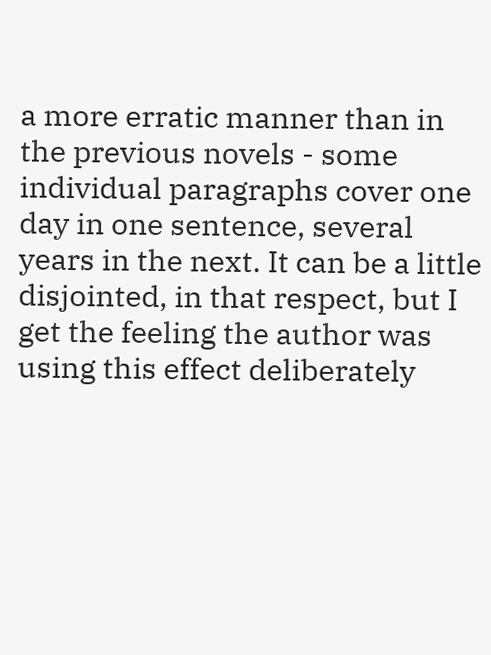a more erratic manner than in the previous novels - some individual paragraphs cover one day in one sentence, several years in the next. It can be a little disjointed, in that respect, but I get the feeling the author was using this effect deliberately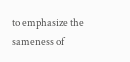to emphasize the sameness of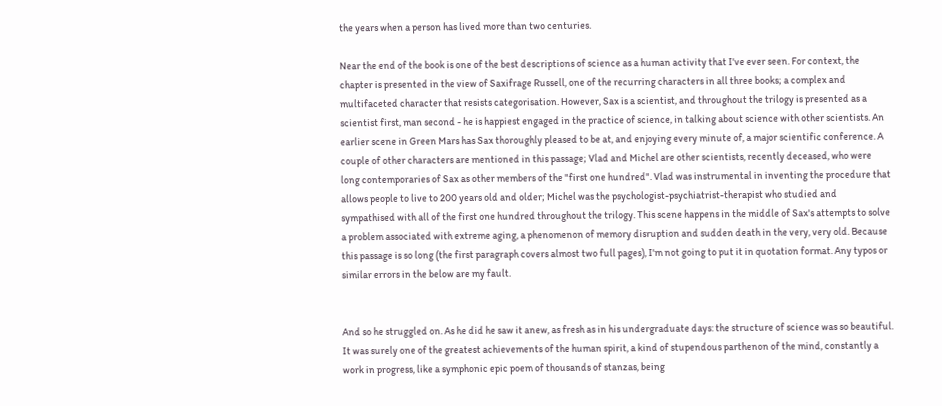the years when a person has lived more than two centuries.

Near the end of the book is one of the best descriptions of science as a human activity that I've ever seen. For context, the chapter is presented in the view of Saxifrage Russell, one of the recurring characters in all three books; a complex and multifaceted character that resists categorisation. However, Sax is a scientist, and throughout the trilogy is presented as a scientist first, man second - he is happiest engaged in the practice of science, in talking about science with other scientists. An earlier scene in Green Mars has Sax thoroughly pleased to be at, and enjoying every minute of, a major scientific conference. A couple of other characters are mentioned in this passage; Vlad and Michel are other scientists, recently deceased, who were long contemporaries of Sax as other members of the "first one hundred". Vlad was instrumental in inventing the procedure that allows people to live to 200 years old and older; Michel was the psychologist-psychiatrist-therapist who studied and sympathised with all of the first one hundred throughout the trilogy. This scene happens in the middle of Sax's attempts to solve a problem associated with extreme aging, a phenomenon of memory disruption and sudden death in the very, very old. Because this passage is so long (the first paragraph covers almost two full pages), I'm not going to put it in quotation format. Any typos or similar errors in the below are my fault.


And so he struggled on. As he did he saw it anew, as fresh as in his undergraduate days: the structure of science was so beautiful. It was surely one of the greatest achievements of the human spirit, a kind of stupendous parthenon of the mind, constantly a work in progress, like a symphonic epic poem of thousands of stanzas, being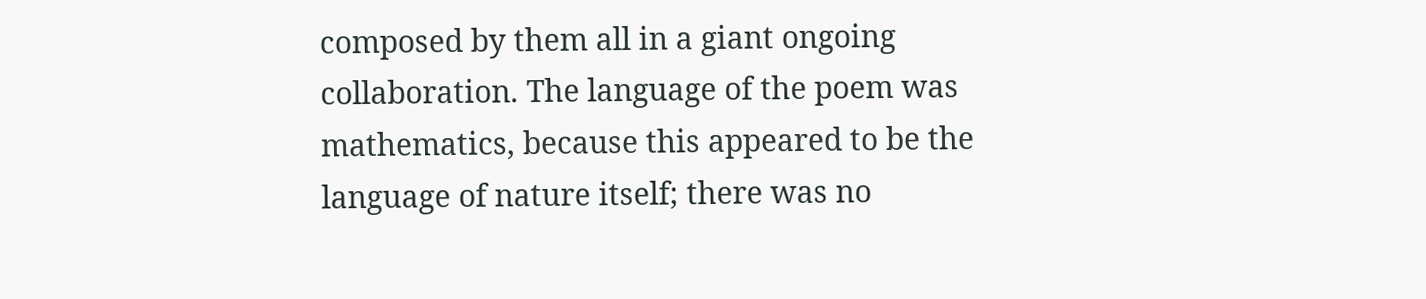composed by them all in a giant ongoing collaboration. The language of the poem was mathematics, because this appeared to be the language of nature itself; there was no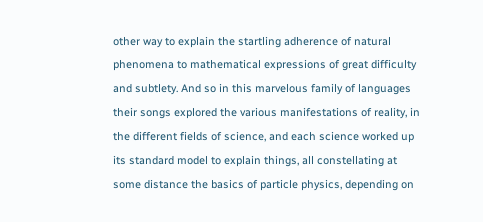other way to explain the startling adherence of natural phenomena to mathematical expressions of great difficulty and subtlety. And so in this marvelous family of languages their songs explored the various manifestations of reality, in the different fields of science, and each science worked up its standard model to explain things, all constellating at some distance the basics of particle physics, depending on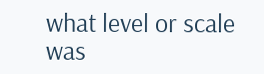what level or scale was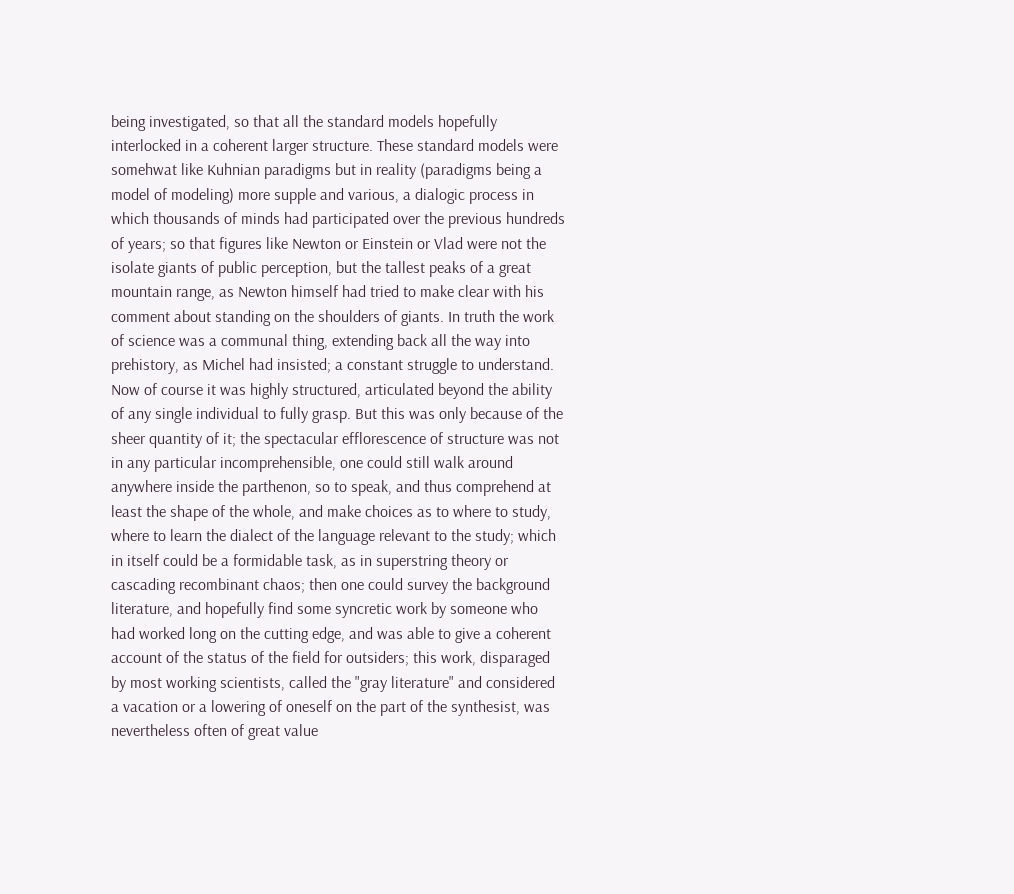being investigated, so that all the standard models hopefully interlocked in a coherent larger structure. These standard models were somehwat like Kuhnian paradigms but in reality (paradigms being a model of modeling) more supple and various, a dialogic process in which thousands of minds had participated over the previous hundreds of years; so that figures like Newton or Einstein or Vlad were not the isolate giants of public perception, but the tallest peaks of a great mountain range, as Newton himself had tried to make clear with his comment about standing on the shoulders of giants. In truth the work of science was a communal thing, extending back all the way into prehistory, as Michel had insisted; a constant struggle to understand. Now of course it was highly structured, articulated beyond the ability of any single individual to fully grasp. But this was only because of the sheer quantity of it; the spectacular efflorescence of structure was not in any particular incomprehensible, one could still walk around anywhere inside the parthenon, so to speak, and thus comprehend at least the shape of the whole, and make choices as to where to study, where to learn the dialect of the language relevant to the study; which in itself could be a formidable task, as in superstring theory or cascading recombinant chaos; then one could survey the background literature, and hopefully find some syncretic work by someone who had worked long on the cutting edge, and was able to give a coherent account of the status of the field for outsiders; this work, disparaged by most working scientists, called the "gray literature" and considered a vacation or a lowering of oneself on the part of the synthesist, was nevertheless often of great value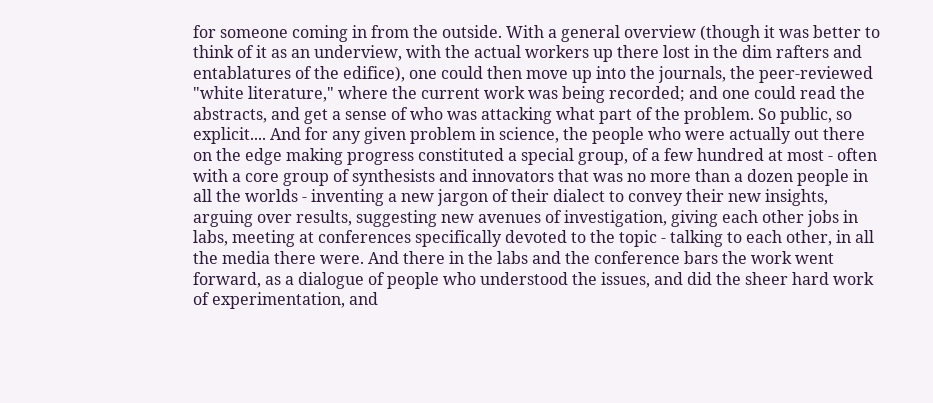for someone coming in from the outside. With a general overview (though it was better to think of it as an underview, with the actual workers up there lost in the dim rafters and entablatures of the edifice), one could then move up into the journals, the peer-reviewed "white literature," where the current work was being recorded; and one could read the abstracts, and get a sense of who was attacking what part of the problem. So public, so explicit.... And for any given problem in science, the people who were actually out there on the edge making progress constituted a special group, of a few hundred at most - often with a core group of synthesists and innovators that was no more than a dozen people in all the worlds - inventing a new jargon of their dialect to convey their new insights, arguing over results, suggesting new avenues of investigation, giving each other jobs in labs, meeting at conferences specifically devoted to the topic - talking to each other, in all the media there were. And there in the labs and the conference bars the work went forward, as a dialogue of people who understood the issues, and did the sheer hard work of experimentation, and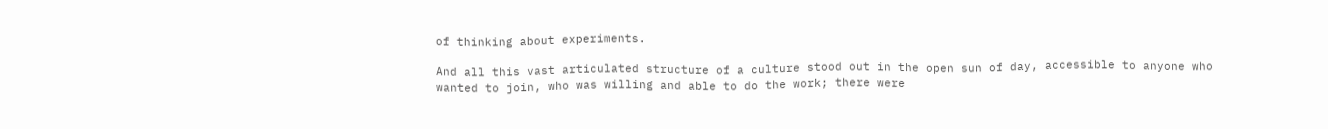of thinking about experiments.

And all this vast articulated structure of a culture stood out in the open sun of day, accessible to anyone who wanted to join, who was willing and able to do the work; there were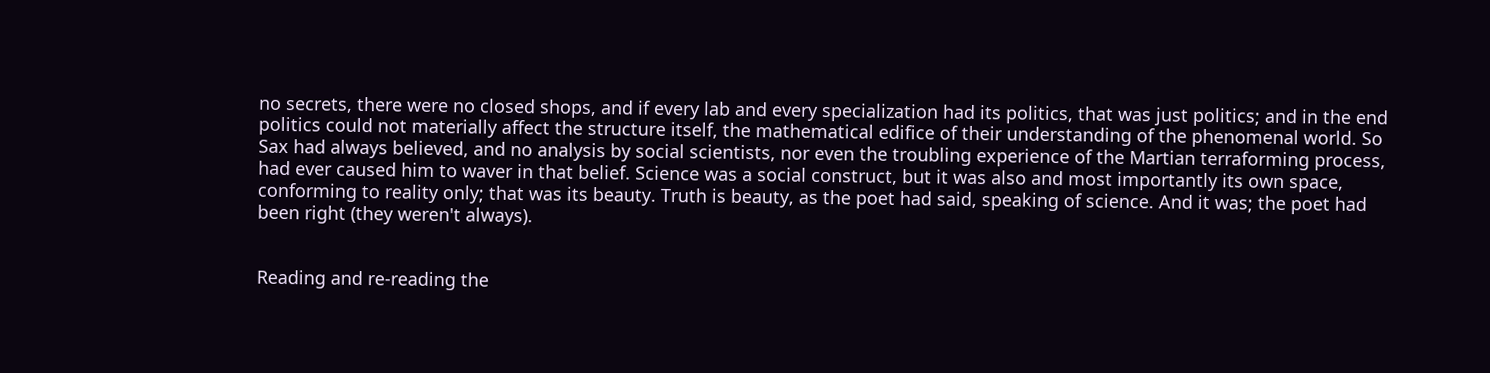no secrets, there were no closed shops, and if every lab and every specialization had its politics, that was just politics; and in the end politics could not materially affect the structure itself, the mathematical edifice of their understanding of the phenomenal world. So Sax had always believed, and no analysis by social scientists, nor even the troubling experience of the Martian terraforming process, had ever caused him to waver in that belief. Science was a social construct, but it was also and most importantly its own space, conforming to reality only; that was its beauty. Truth is beauty, as the poet had said, speaking of science. And it was; the poet had been right (they weren't always).


Reading and re-reading the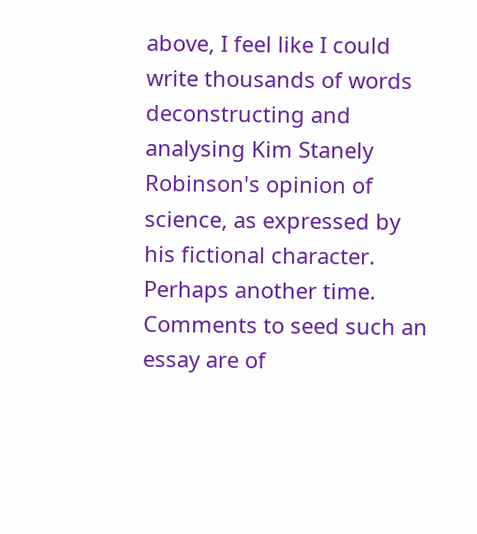above, I feel like I could write thousands of words deconstructing and analysing Kim Stanely Robinson's opinion of science, as expressed by his fictional character. Perhaps another time. Comments to seed such an essay are of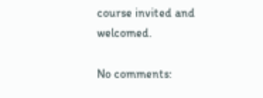course invited and welcomed.

No comments: